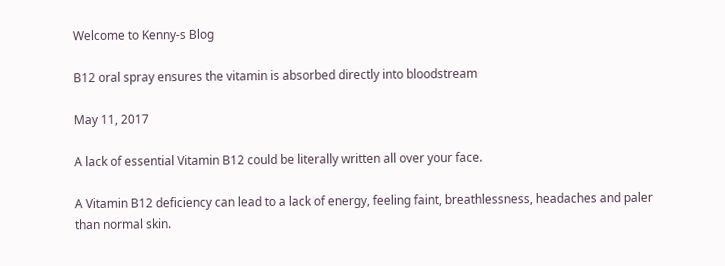Welcome to Kenny-s Blog

B12 oral spray ensures the vitamin is absorbed directly into bloodstream

May 11, 2017

A lack of essential Vitamin B12 could be literally written all over your face.

A Vitamin B12 deficiency can lead to a lack of energy, feeling faint, breathlessness, headaches and paler than normal skin.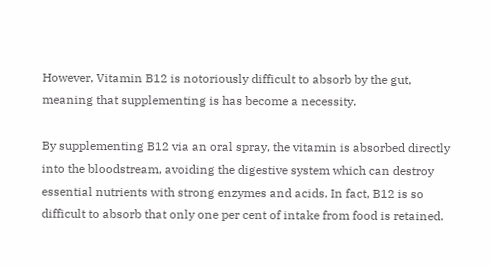However, Vitamin B12 is notoriously difficult to absorb by the gut, meaning that supplementing is has become a necessity.

By supplementing B12 via an oral spray, the vitamin is absorbed directly into the bloodstream, avoiding the digestive system which can destroy essential nutrients with strong enzymes and acids. In fact, B12 is so difficult to absorb that only one per cent of intake from food is retained.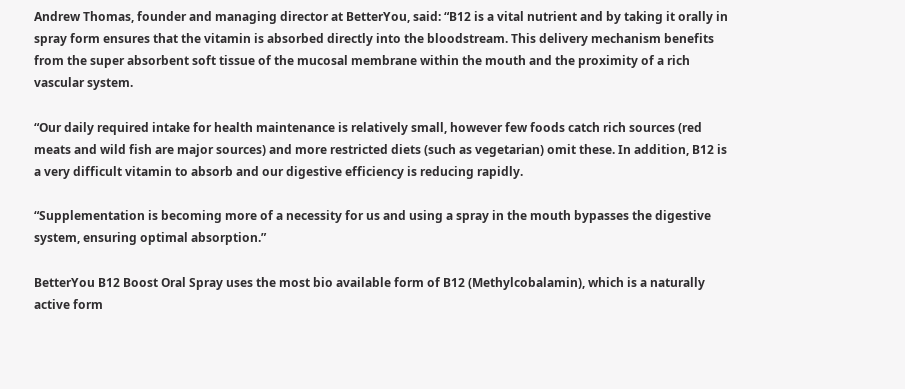Andrew Thomas, founder and managing director at BetterYou, said: “B12 is a vital nutrient and by taking it orally in spray form ensures that the vitamin is absorbed directly into the bloodstream. This delivery mechanism benefits from the super absorbent soft tissue of the mucosal membrane within the mouth and the proximity of a rich vascular system.

“Our daily required intake for health maintenance is relatively small, however few foods catch rich sources (red meats and wild fish are major sources) and more restricted diets (such as vegetarian) omit these. In addition, B12 is a very difficult vitamin to absorb and our digestive efficiency is reducing rapidly.

“Supplementation is becoming more of a necessity for us and using a spray in the mouth bypasses the digestive system, ensuring optimal absorption.”

BetterYou B12 Boost Oral Spray uses the most bio available form of B12 (Methylcobalamin), which is a naturally active form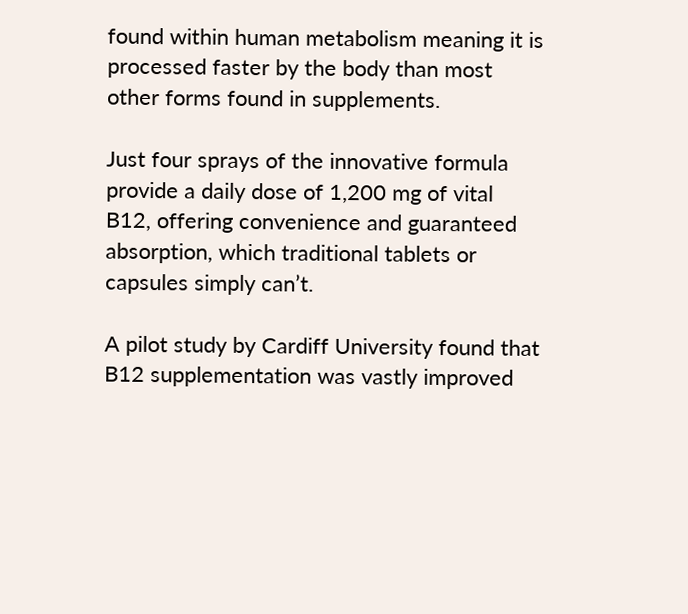found within human metabolism meaning it is processed faster by the body than most other forms found in supplements.

Just four sprays of the innovative formula provide a daily dose of 1,200 mg of vital B12, offering convenience and guaranteed absorption, which traditional tablets or capsules simply can’t.

A pilot study by Cardiff University found that B12 supplementation was vastly improved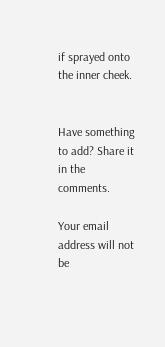if sprayed onto the inner cheek.


Have something to add? Share it in the comments.

Your email address will not be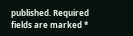published. Required fields are marked *